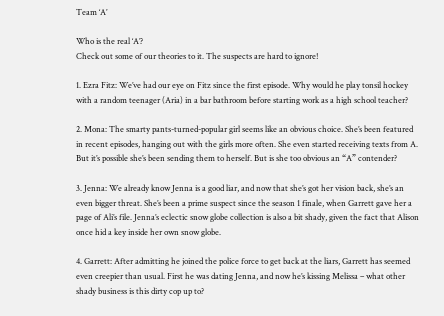Team ‘A’

Who is the real ‘A’?
Check out some of our theories to it. The suspects are hard to ignore!

1. Ezra Fitz: We’ve had our eye on Fitz since the first episode. Why would he play tonsil hockey with a random teenager (Aria) in a bar bathroom before starting work as a high school teacher?

2. Mona: The smarty pants-turned-popular girl seems like an obvious choice. She’s been featured in recent episodes, hanging out with the girls more often. She even started receiving texts from A. But it’s possible she’s been sending them to herself. But is she too obvious an “A” contender?

3. Jenna: We already know Jenna is a good liar, and now that she’s got her vision back, she’s an even bigger threat. She’s been a prime suspect since the season 1 finale, when Garrett gave her a page of Ali’s file. Jenna’s eclectic snow globe collection is also a bit shady, given the fact that Alison once hid a key inside her own snow globe.

4. Garrett: After admitting he joined the police force to get back at the liars, Garrett has seemed even creepier than usual. First he was dating Jenna, and now he’s kissing Melissa – what other shady business is this dirty cop up to?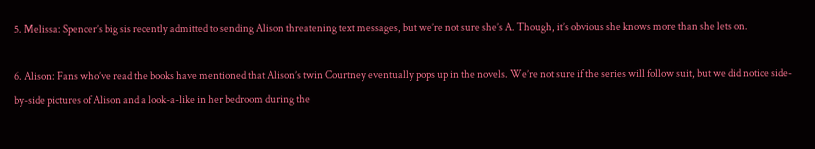5. Melissa: Spencer’s big sis recently admitted to sending Alison threatening text messages, but we’re not sure she’s A. Though, it’s obvious she knows more than she lets on.

6. Alison: Fans who’ve read the books have mentioned that Alison’s twin Courtney eventually pops up in the novels. We’re not sure if the series will follow suit, but we did notice side-by-side pictures of Alison and a look-a-like in her bedroom during the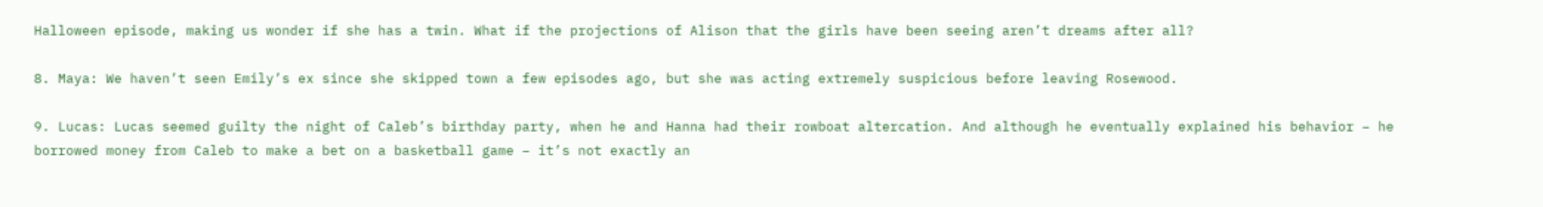Halloween episode, making us wonder if she has a twin. What if the projections of Alison that the girls have been seeing aren’t dreams after all?

8. Maya: We haven’t seen Emily’s ex since she skipped town a few episodes ago, but she was acting extremely suspicious before leaving Rosewood.

9. Lucas: Lucas seemed guilty the night of Caleb’s birthday party, when he and Hanna had their rowboat altercation. And although he eventually explained his behavior – he borrowed money from Caleb to make a bet on a basketball game – it’s not exactly an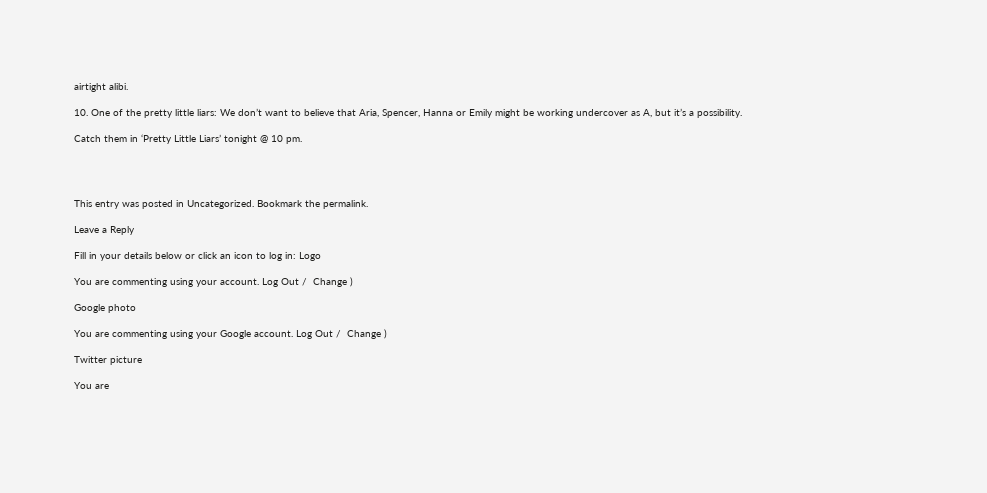airtight alibi.

10. One of the pretty little liars: We don’t want to believe that Aria, Spencer, Hanna or Emily might be working undercover as A, but it’s a possibility.

Catch them in ‘Pretty Little Liars’ tonight @ 10 pm.




This entry was posted in Uncategorized. Bookmark the permalink.

Leave a Reply

Fill in your details below or click an icon to log in: Logo

You are commenting using your account. Log Out /  Change )

Google photo

You are commenting using your Google account. Log Out /  Change )

Twitter picture

You are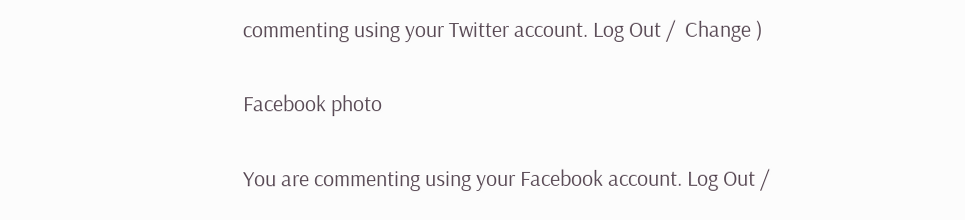commenting using your Twitter account. Log Out /  Change )

Facebook photo

You are commenting using your Facebook account. Log Out /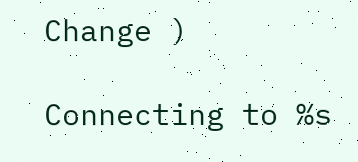Change )

Connecting to %s